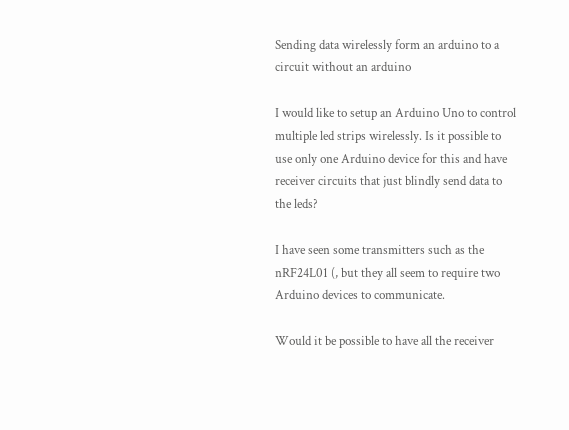Sending data wirelessly form an arduino to a circuit without an arduino

I would like to setup an Arduino Uno to control multiple led strips wirelessly. Is it possible to use only one Arduino device for this and have receiver circuits that just blindly send data to the leds?

I have seen some transmitters such as the nRF24L01 (, but they all seem to require two Arduino devices to communicate.

Would it be possible to have all the receiver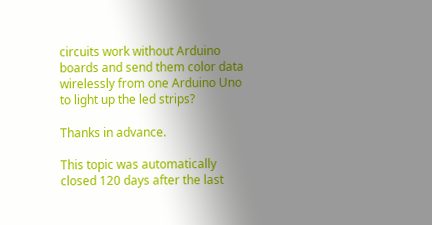circuits work without Arduino boards and send them color data wirelessly from one Arduino Uno to light up the led strips?

Thanks in advance.

This topic was automatically closed 120 days after the last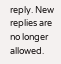reply. New replies are no longer allowed.